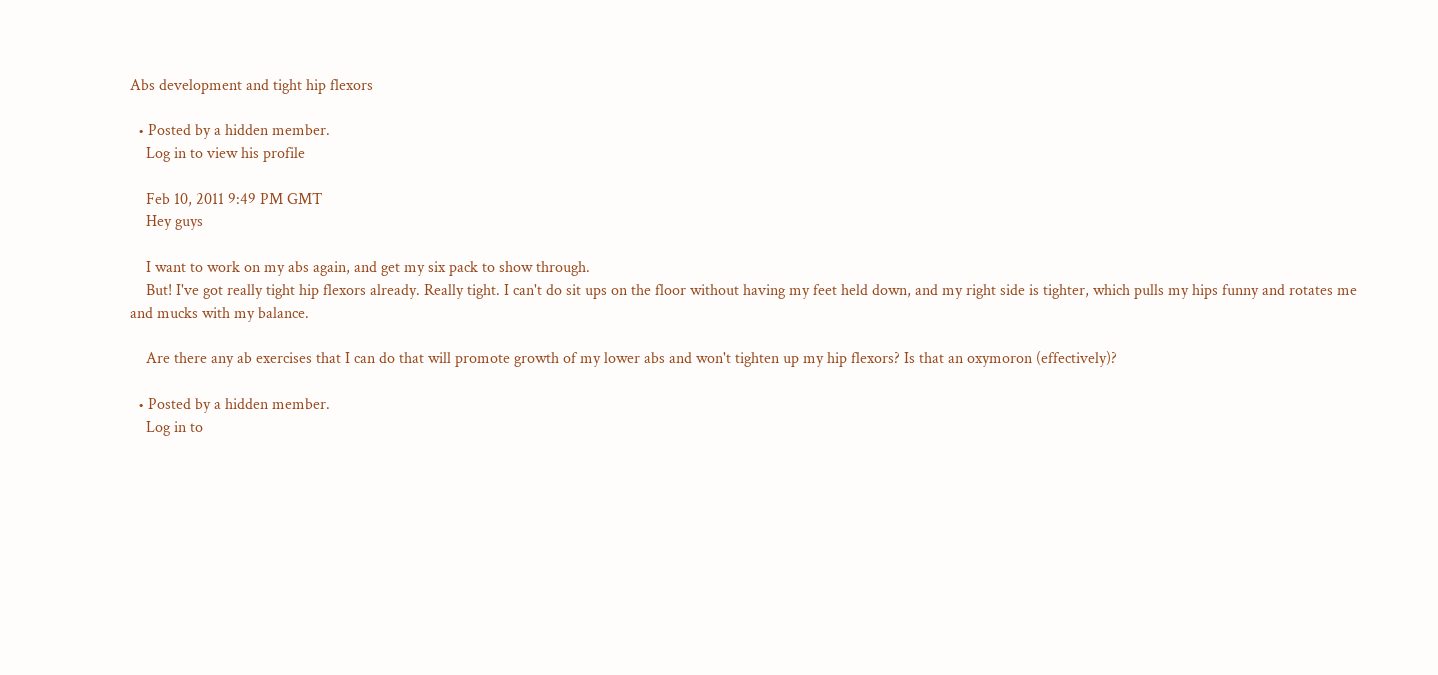Abs development and tight hip flexors

  • Posted by a hidden member.
    Log in to view his profile

    Feb 10, 2011 9:49 PM GMT
    Hey guys

    I want to work on my abs again, and get my six pack to show through.
    But! I've got really tight hip flexors already. Really tight. I can't do sit ups on the floor without having my feet held down, and my right side is tighter, which pulls my hips funny and rotates me and mucks with my balance.

    Are there any ab exercises that I can do that will promote growth of my lower abs and won't tighten up my hip flexors? Is that an oxymoron (effectively)?

  • Posted by a hidden member.
    Log in to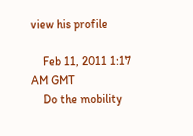view his profile

    Feb 11, 2011 1:17 AM GMT
    Do the mobility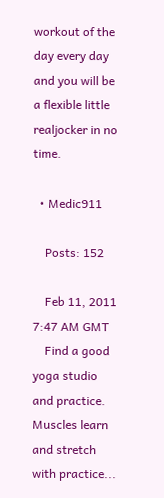workout of the day every day and you will be a flexible little realjocker in no time.

  • Medic911

    Posts: 152

    Feb 11, 2011 7:47 AM GMT
    Find a good yoga studio and practice. Muscles learn and stretch with practice...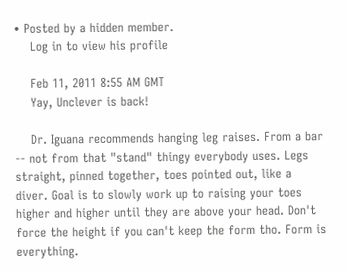• Posted by a hidden member.
    Log in to view his profile

    Feb 11, 2011 8:55 AM GMT
    Yay, Unclever is back!

    Dr. Iguana recommends hanging leg raises. From a bar -- not from that "stand" thingy everybody uses. Legs straight, pinned together, toes pointed out, like a diver. Goal is to slowly work up to raising your toes higher and higher until they are above your head. Don't force the height if you can't keep the form tho. Form is everything.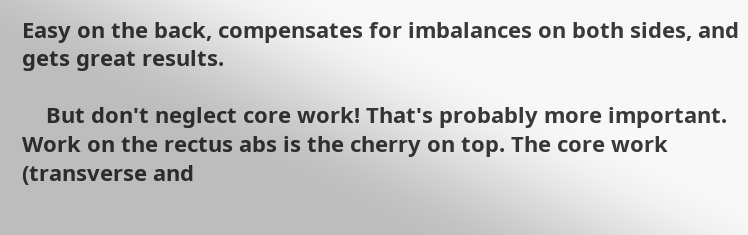Easy on the back, compensates for imbalances on both sides, and gets great results.

    But don't neglect core work! That's probably more important. Work on the rectus abs is the cherry on top. The core work (transverse and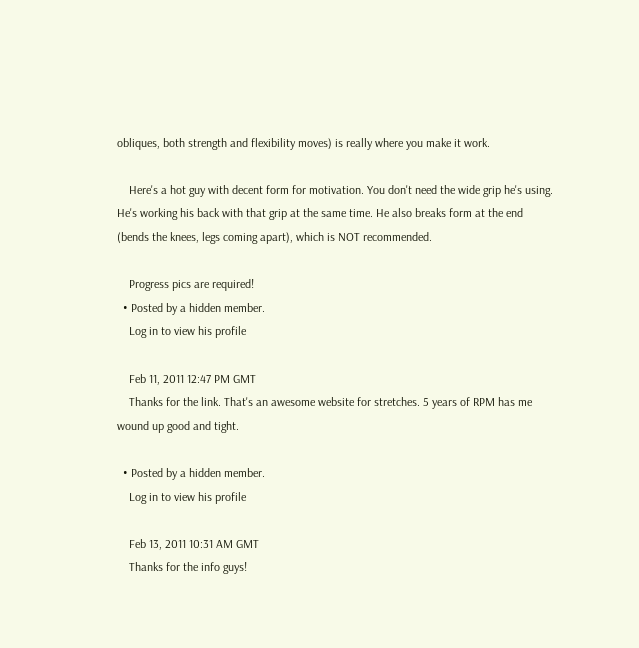obliques, both strength and flexibility moves) is really where you make it work.

    Here's a hot guy with decent form for motivation. You don't need the wide grip he's using. He's working his back with that grip at the same time. He also breaks form at the end (bends the knees, legs coming apart), which is NOT recommended.

    Progress pics are required!
  • Posted by a hidden member.
    Log in to view his profile

    Feb 11, 2011 12:47 PM GMT
    Thanks for the link. That's an awesome website for stretches. 5 years of RPM has me wound up good and tight.

  • Posted by a hidden member.
    Log in to view his profile

    Feb 13, 2011 10:31 AM GMT
    Thanks for the info guys!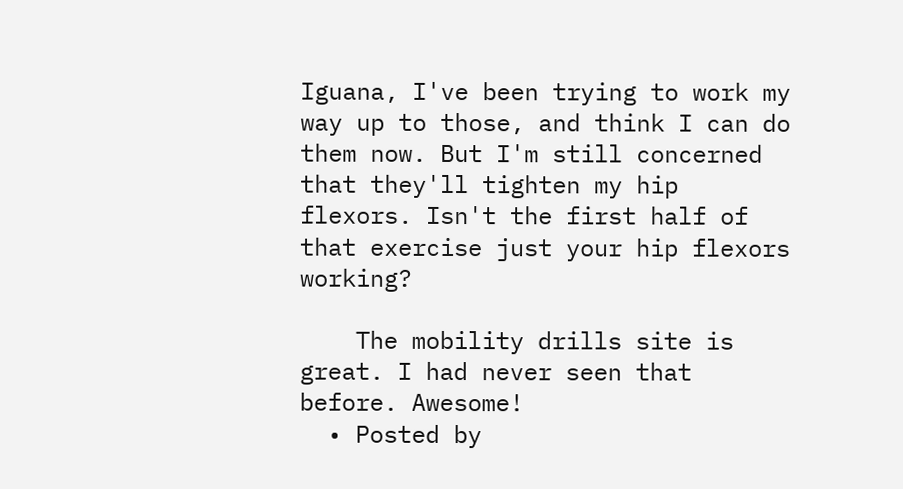Iguana, I've been trying to work my way up to those, and think I can do them now. But I'm still concerned that they'll tighten my hip flexors. Isn't the first half of that exercise just your hip flexors working?

    The mobility drills site is great. I had never seen that before. Awesome!
  • Posted by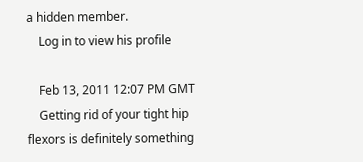a hidden member.
    Log in to view his profile

    Feb 13, 2011 12:07 PM GMT
    Getting rid of your tight hip flexors is definitely something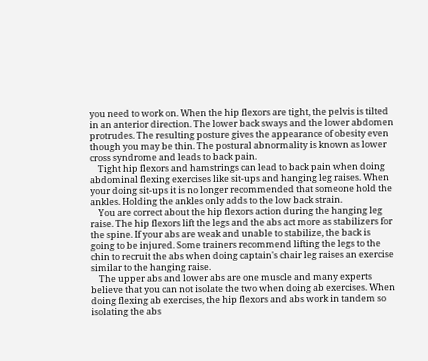you need to work on. When the hip flexors are tight, the pelvis is tilted in an anterior direction. The lower back sways and the lower abdomen protrudes. The resulting posture gives the appearance of obesity even though you may be thin. The postural abnormality is known as lower cross syndrome and leads to back pain.
    Tight hip flexors and hamstrings can lead to back pain when doing abdominal flexing exercises like sit-ups and hanging leg raises. When your doing sit-ups it is no longer recommended that someone hold the ankles. Holding the ankles only adds to the low back strain.
    You are correct about the hip flexors action during the hanging leg raise. The hip flexors lift the legs and the abs act more as stabilizers for the spine. If your abs are weak and unable to stabilize, the back is going to be injured. Some trainers recommend lifting the legs to the chin to recruit the abs when doing captain's chair leg raises an exercise similar to the hanging raise.
    The upper abs and lower abs are one muscle and many experts believe that you can not isolate the two when doing ab exercises. When doing flexing ab exercises, the hip flexors and abs work in tandem so isolating the abs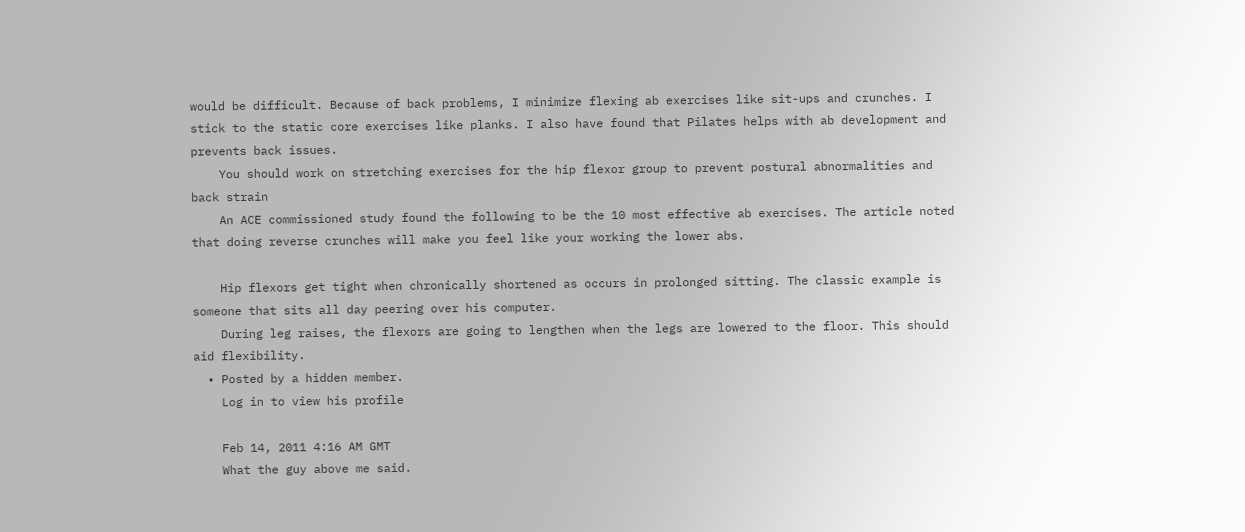would be difficult. Because of back problems, I minimize flexing ab exercises like sit-ups and crunches. I stick to the static core exercises like planks. I also have found that Pilates helps with ab development and prevents back issues.
    You should work on stretching exercises for the hip flexor group to prevent postural abnormalities and back strain
    An ACE commissioned study found the following to be the 10 most effective ab exercises. The article noted that doing reverse crunches will make you feel like your working the lower abs.

    Hip flexors get tight when chronically shortened as occurs in prolonged sitting. The classic example is someone that sits all day peering over his computer.
    During leg raises, the flexors are going to lengthen when the legs are lowered to the floor. This should aid flexibility.
  • Posted by a hidden member.
    Log in to view his profile

    Feb 14, 2011 4:16 AM GMT
    What the guy above me said.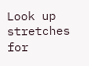Look up stretches for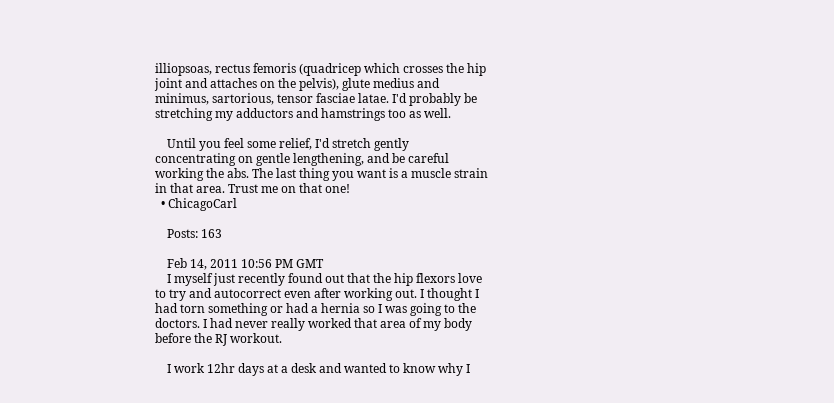illiopsoas, rectus femoris (quadricep which crosses the hip joint and attaches on the pelvis), glute medius and minimus, sartorious, tensor fasciae latae. I'd probably be stretching my adductors and hamstrings too as well.

    Until you feel some relief, I'd stretch gently concentrating on gentle lengthening, and be careful working the abs. The last thing you want is a muscle strain in that area. Trust me on that one!
  • ChicagoCarl

    Posts: 163

    Feb 14, 2011 10:56 PM GMT
    I myself just recently found out that the hip flexors love to try and autocorrect even after working out. I thought I had torn something or had a hernia so I was going to the doctors. I had never really worked that area of my body before the RJ workout.

    I work 12hr days at a desk and wanted to know why I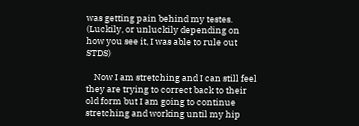was getting pain behind my testes. (Luckily, or unluckily depending on how you see it, I was able to rule out STDS)

    Now I am stretching and I can still feel they are trying to correct back to their old form but I am going to continue stretching and working until my hip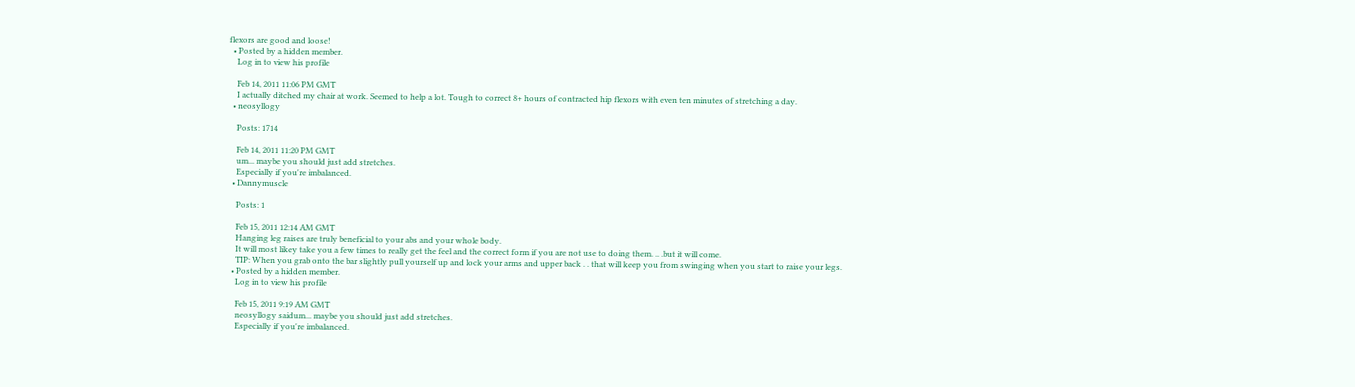flexors are good and loose!
  • Posted by a hidden member.
    Log in to view his profile

    Feb 14, 2011 11:06 PM GMT
    I actually ditched my chair at work. Seemed to help a lot. Tough to correct 8+ hours of contracted hip flexors with even ten minutes of stretching a day.
  • neosyllogy

    Posts: 1714

    Feb 14, 2011 11:20 PM GMT
    um... maybe you should just add stretches.
    Especially if you're imbalanced.
  • Dannymuscle

    Posts: 1

    Feb 15, 2011 12:14 AM GMT
    Hanging leg raises are truly beneficial to your abs and your whole body.
    It will most likey take you a few times to really get the feel and the correct form if you are not use to doing them. .. .but it will come.
    TIP: When you grab onto the bar slightly pull yourself up and lock your arms and upper back . . that will keep you from swinging when you start to raise your legs.
  • Posted by a hidden member.
    Log in to view his profile

    Feb 15, 2011 9:19 AM GMT
    neosyllogy saidum... maybe you should just add stretches.
    Especially if you're imbalanced.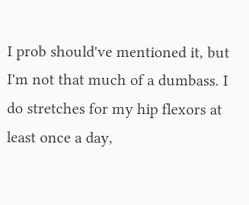I prob should've mentioned it, but I'm not that much of a dumbass. I do stretches for my hip flexors at least once a day,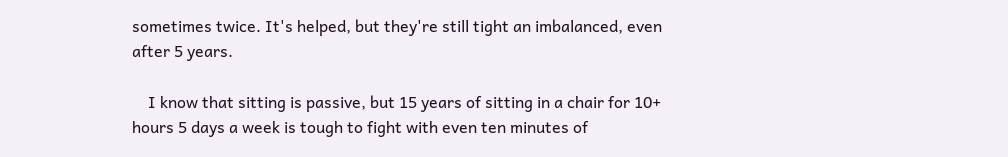sometimes twice. It's helped, but they're still tight an imbalanced, even after 5 years.

    I know that sitting is passive, but 15 years of sitting in a chair for 10+ hours 5 days a week is tough to fight with even ten minutes of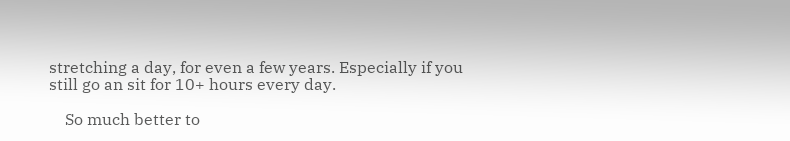stretching a day, for even a few years. Especially if you still go an sit for 10+ hours every day.

    So much better to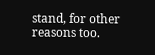stand, for other reasons too.